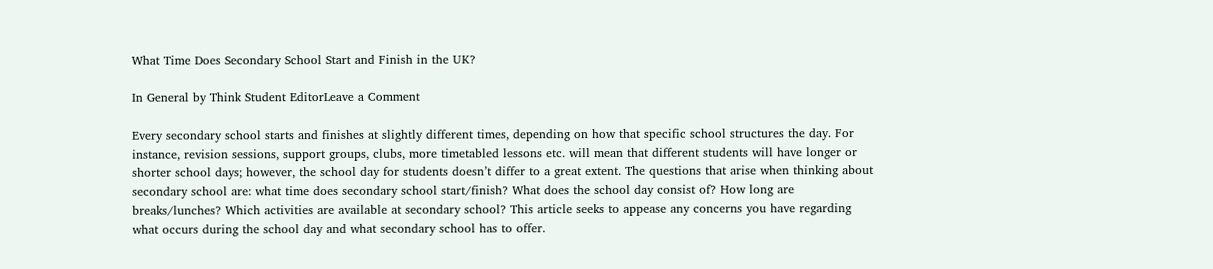What Time Does Secondary School Start and Finish in the UK?

In General by Think Student EditorLeave a Comment

Every secondary school starts and finishes at slightly different times, depending on how that specific school structures the day. For instance, revision sessions, support groups, clubs, more timetabled lessons etc. will mean that different students will have longer or shorter school days; however, the school day for students doesn’t differ to a great extent. The questions that arise when thinking about secondary school are: what time does secondary school start/finish? What does the school day consist of? How long are breaks/lunches? Which activities are available at secondary school? This article seeks to appease any concerns you have regarding what occurs during the school day and what secondary school has to offer.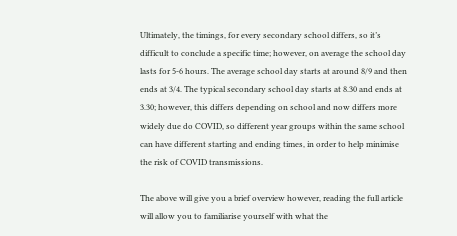Ultimately, the timings, for every secondary school differs, so it’s difficult to conclude a specific time; however, on average the school day lasts for 5-6 hours. The average school day starts at around 8/9 and then ends at 3/4. The typical secondary school day starts at 8.30 and ends at 3.30; however, this differs depending on school and now differs more widely due do COVID, so different year groups within the same school can have different starting and ending times, in order to help minimise the risk of COVID transmissions.

The above will give you a brief overview however, reading the full article will allow you to familiarise yourself with what the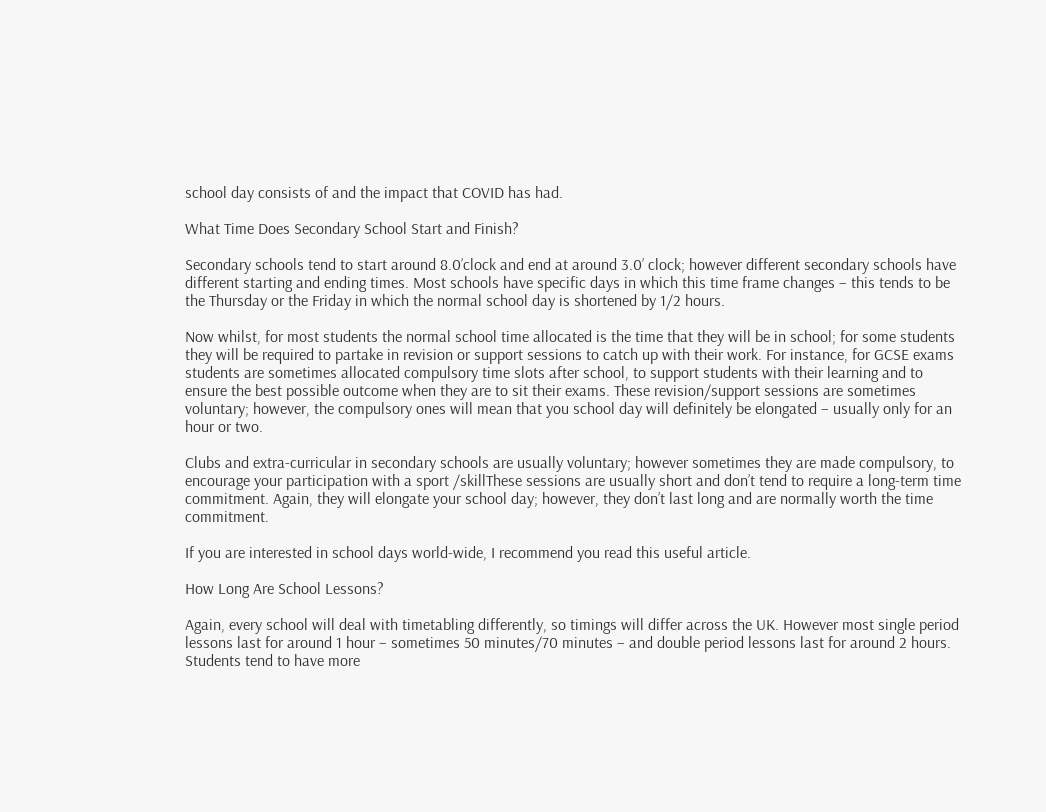school day consists of and the impact that COVID has had.

What Time Does Secondary School Start and Finish?

Secondary schools tend to start around 8.0’clock and end at around 3.0’ clock; however different secondary schools have different starting and ending times. Most schools have specific days in which this time frame changes – this tends to be the Thursday or the Friday in which the normal school day is shortened by 1/2 hours.

Now whilst, for most students the normal school time allocated is the time that they will be in school; for some students they will be required to partake in revision or support sessions to catch up with their work. For instance, for GCSE exams students are sometimes allocated compulsory time slots after school, to support students with their learning and to ensure the best possible outcome when they are to sit their exams. These revision/support sessions are sometimes voluntary; however, the compulsory ones will mean that you school day will definitely be elongated – usually only for an hour or two.

Clubs and extra-curricular in secondary schools are usually voluntary; however sometimes they are made compulsory, to encourage your participation with a sport /skillThese sessions are usually short and don’t tend to require a long-term time commitment. Again, they will elongate your school day; however, they don’t last long and are normally worth the time commitment.

If you are interested in school days world-wide, I recommend you read this useful article.

How Long Are School Lessons?

Again, every school will deal with timetabling differently, so timings will differ across the UK. However most single period lessons last for around 1 hour – sometimes 50 minutes/70 minutes – and double period lessons last for around 2 hours. Students tend to have more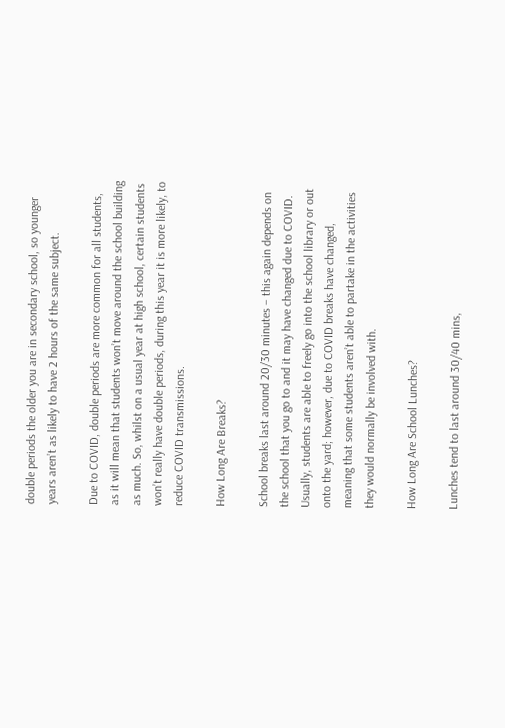double periods the older you are in secondary school, so younger years aren’t as likely to have 2 hours of the same subject.

Due to COVID, double periods are more common for all students, as it will mean that students won’t move around the school building as much. So, whilst on a usual year at high school, certain students won’t really have double periods, during this year it is more likely, to reduce COVID transmissions.

How Long Are Breaks?

School breaks last around 20/30 minutes – this again depends on the school that you go to and it may have changed due to COVID. Usually, students are able to freely go into the school library or out onto the yard; however, due to COVID breaks have changed, meaning that some students aren’t able to partake in the activities they would normally be involved with.

How Long Are School Lunches?

Lunches tend to last around 30/40 mins,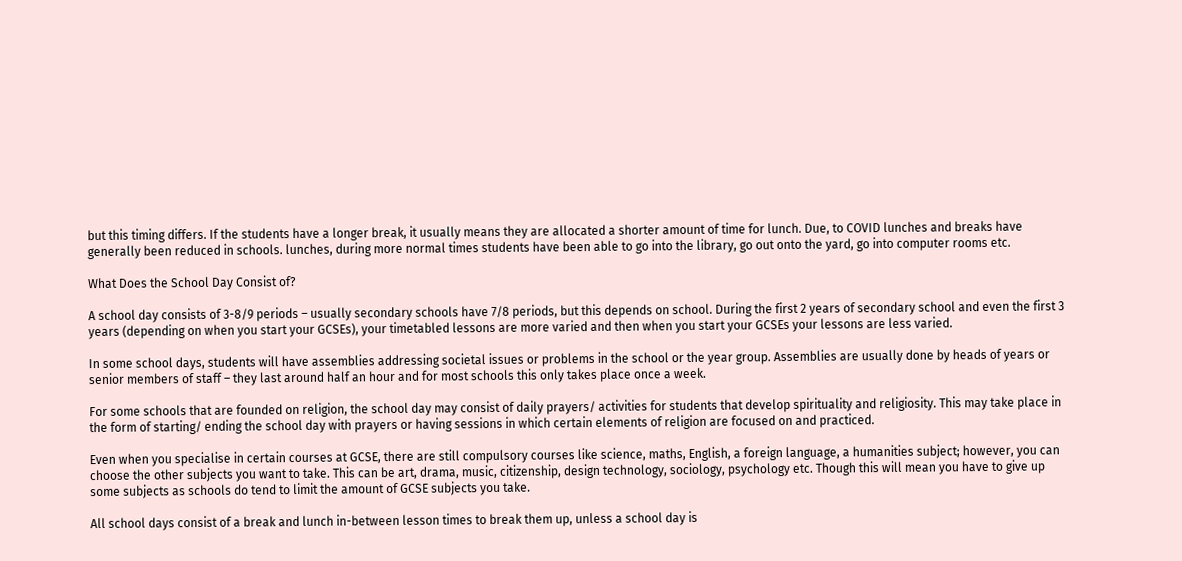but this timing differs. If the students have a longer break, it usually means they are allocated a shorter amount of time for lunch. Due, to COVID lunches and breaks have generally been reduced in schools. lunches, during more normal times students have been able to go into the library, go out onto the yard, go into computer rooms etc.

What Does the School Day Consist of?

A school day consists of 3-8/9 periods – usually secondary schools have 7/8 periods, but this depends on school. During the first 2 years of secondary school and even the first 3 years (depending on when you start your GCSEs), your timetabled lessons are more varied and then when you start your GCSEs your lessons are less varied.

In some school days, students will have assemblies addressing societal issues or problems in the school or the year group. Assemblies are usually done by heads of years or senior members of staff – they last around half an hour and for most schools this only takes place once a week.

For some schools that are founded on religion, the school day may consist of daily prayers/ activities for students that develop spirituality and religiosity. This may take place in the form of starting/ ending the school day with prayers or having sessions in which certain elements of religion are focused on and practiced.

Even when you specialise in certain courses at GCSE, there are still compulsory courses like science, maths, English, a foreign language, a humanities subject; however, you can choose the other subjects you want to take. This can be art, drama, music, citizenship, design technology, sociology, psychology etc. Though this will mean you have to give up some subjects as schools do tend to limit the amount of GCSE subjects you take.

All school days consist of a break and lunch in-between lesson times to break them up, unless a school day is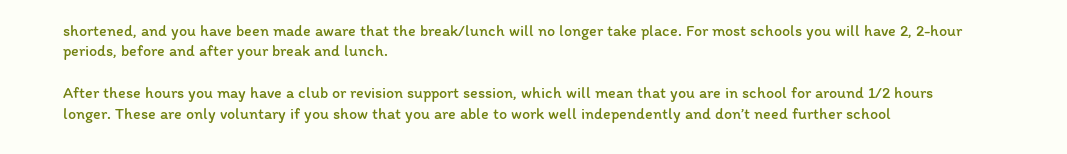shortened, and you have been made aware that the break/lunch will no longer take place. For most schools you will have 2, 2-hour periods, before and after your break and lunch.

After these hours you may have a club or revision support session, which will mean that you are in school for around 1/2 hours longer. These are only voluntary if you show that you are able to work well independently and don’t need further school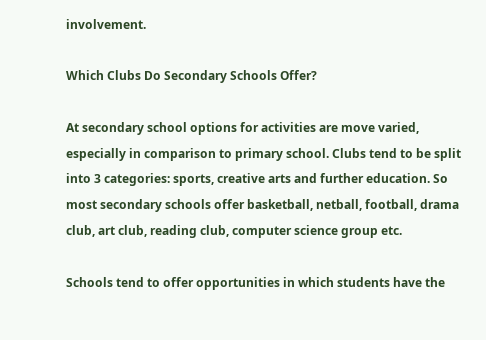involvement.

Which Clubs Do Secondary Schools Offer?

At secondary school options for activities are move varied, especially in comparison to primary school. Clubs tend to be split into 3 categories: sports, creative arts and further education. So most secondary schools offer basketball, netball, football, drama club, art club, reading club, computer science group etc.

Schools tend to offer opportunities in which students have the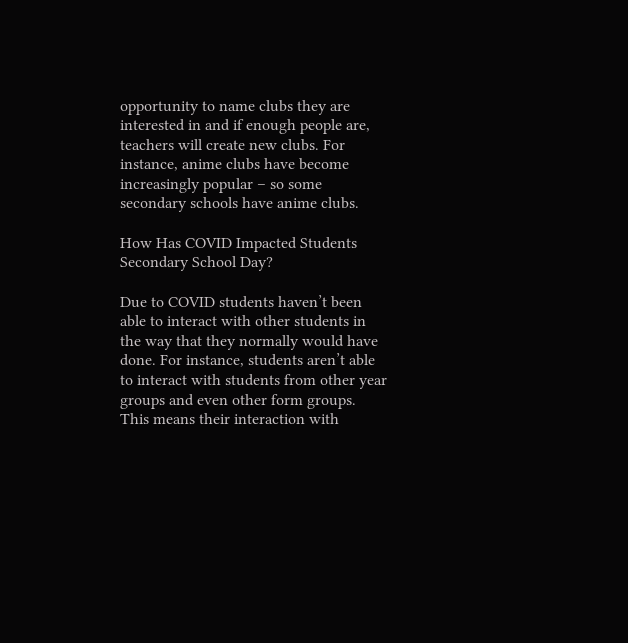opportunity to name clubs they are interested in and if enough people are, teachers will create new clubs. For instance, anime clubs have become increasingly popular – so some secondary schools have anime clubs.

How Has COVID Impacted Students Secondary School Day?

Due to COVID students haven’t been able to interact with other students in the way that they normally would have done. For instance, students aren’t able to interact with students from other year groups and even other form groups. This means their interaction with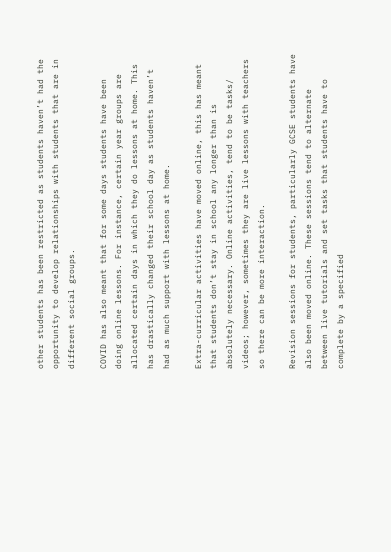other students has been restricted as students haven’t had the opportunity to develop relationships with students that are in different social groups.

COVID has also meant that for some days students have been doing online lessons. For instance, certain year groups are allocated certain days in which they do lessons at home. This has drastically changed their school day as students haven’t had as much support with lessons at home.

Extra-curricular activities have moved online, this has meant that students don’t stay in school any longer than is absolutely necessary. Online activities, tend to be tasks/ videos; however, sometimes they are live lessons with teachers so there can be more interaction.

Revision sessions for students, particularly GCSE students have also been moved online. These sessions tend to alternate between live tutorials and set tasks that students have to complete by a specified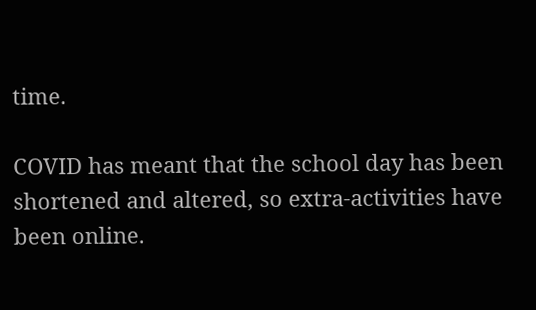time.

COVID has meant that the school day has been shortened and altered, so extra-activities have been online.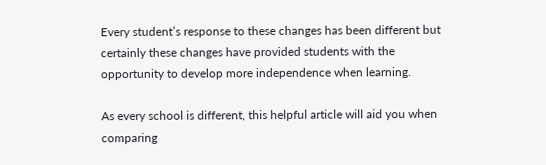Every student’s response to these changes has been different but certainly these changes have provided students with the opportunity to develop more independence when learning.

As every school is different, this helpful article will aid you when comparing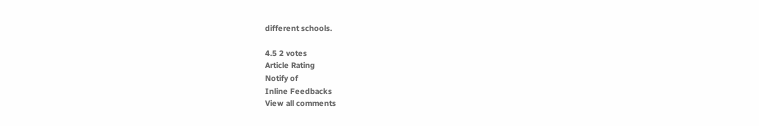different schools.

4.5 2 votes
Article Rating
Notify of
Inline Feedbacks
View all comments